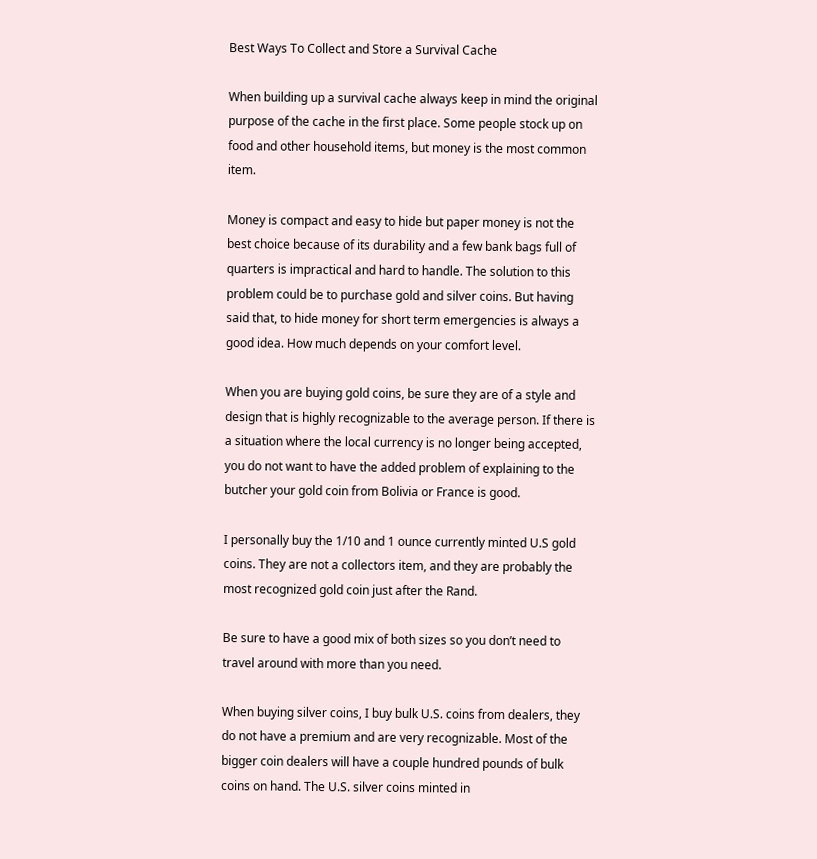Best Ways To Collect and Store a Survival Cache

When building up a survival cache always keep in mind the original purpose of the cache in the first place. Some people stock up on food and other household items, but money is the most common item.

Money is compact and easy to hide but paper money is not the best choice because of its durability and a few bank bags full of quarters is impractical and hard to handle. The solution to this problem could be to purchase gold and silver coins. But having said that, to hide money for short term emergencies is always a good idea. How much depends on your comfort level.

When you are buying gold coins, be sure they are of a style and design that is highly recognizable to the average person. If there is a situation where the local currency is no longer being accepted, you do not want to have the added problem of explaining to the butcher your gold coin from Bolivia or France is good.

I personally buy the 1/10 and 1 ounce currently minted U.S gold coins. They are not a collectors item, and they are probably the most recognized gold coin just after the Rand.

Be sure to have a good mix of both sizes so you don’t need to travel around with more than you need.

When buying silver coins, I buy bulk U.S. coins from dealers, they do not have a premium and are very recognizable. Most of the bigger coin dealers will have a couple hundred pounds of bulk coins on hand. The U.S. silver coins minted in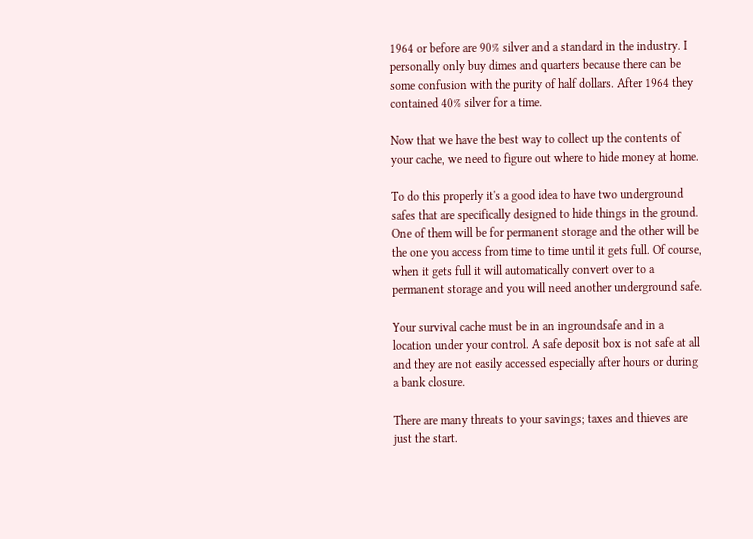1964 or before are 90% silver and a standard in the industry. I personally only buy dimes and quarters because there can be some confusion with the purity of half dollars. After 1964 they contained 40% silver for a time.

Now that we have the best way to collect up the contents of your cache, we need to figure out where to hide money at home.

To do this properly it's a good idea to have two underground safes that are specifically designed to hide things in the ground. One of them will be for permanent storage and the other will be the one you access from time to time until it gets full. Of course, when it gets full it will automatically convert over to a permanent storage and you will need another underground safe.

Your survival cache must be in an ingroundsafe and in a location under your control. A safe deposit box is not safe at all and they are not easily accessed especially after hours or during a bank closure.

There are many threats to your savings; taxes and thieves are just the start.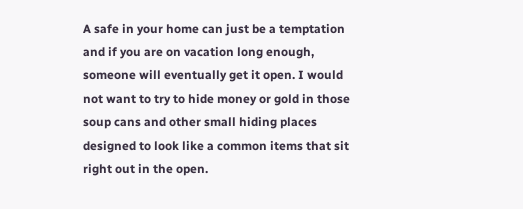A safe in your home can just be a temptation and if you are on vacation long enough, someone will eventually get it open. I would not want to try to hide money or gold in those soup cans and other small hiding places designed to look like a common items that sit right out in the open.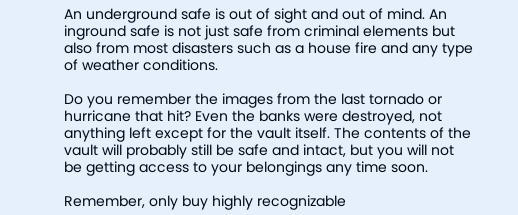An underground safe is out of sight and out of mind. An inground safe is not just safe from criminal elements but also from most disasters such as a house fire and any type of weather conditions.

Do you remember the images from the last tornado or hurricane that hit? Even the banks were destroyed, not anything left except for the vault itself. The contents of the vault will probably still be safe and intact, but you will not be getting access to your belongings any time soon.

Remember, only buy highly recognizable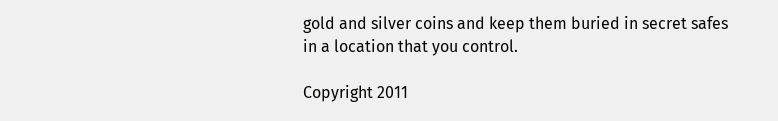gold and silver coins and keep them buried in secret safes in a location that you control.

Copyright 2011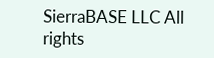SierraBASE LLC All rights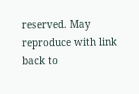reserved. May reproduce with link back to